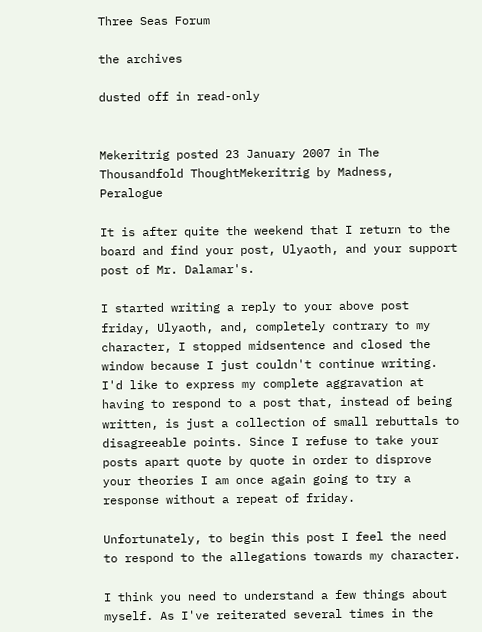Three Seas Forum

the archives

dusted off in read-only


Mekeritrig posted 23 January 2007 in The Thousandfold ThoughtMekeritrig by Madness, Peralogue

It is after quite the weekend that I return to the board and find your post, Ulyaoth, and your support post of Mr. Dalamar's.

I started writing a reply to your above post friday, Ulyaoth, and, completely contrary to my character, I stopped midsentence and closed the window because I just couldn't continue writing. I'd like to express my complete aggravation at having to respond to a post that, instead of being written, is just a collection of small rebuttals to disagreeable points. Since I refuse to take your posts apart quote by quote in order to disprove your theories I am once again going to try a response without a repeat of friday.

Unfortunately, to begin this post I feel the need to respond to the allegations towards my character.

I think you need to understand a few things about myself. As I've reiterated several times in the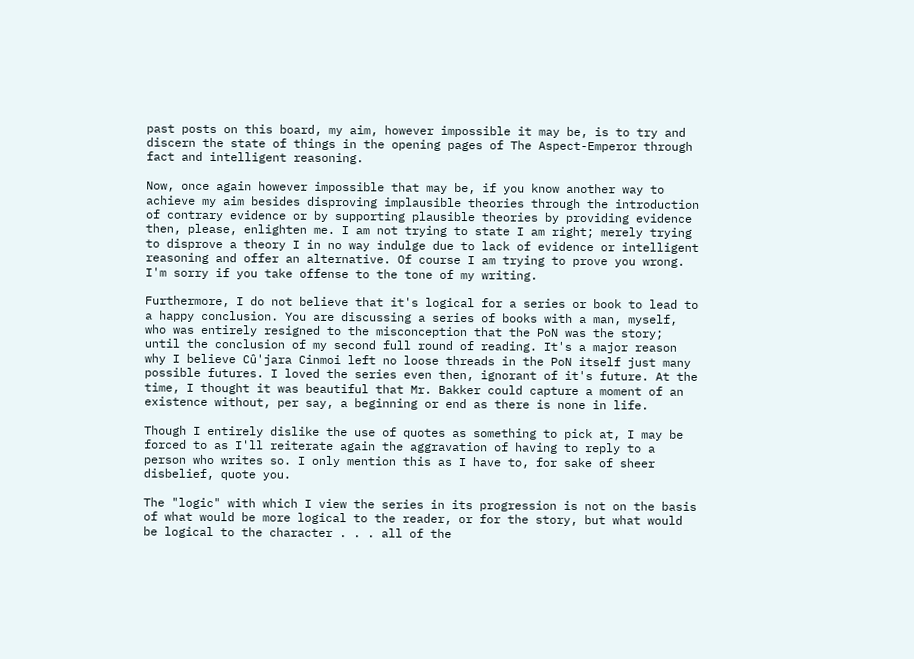past posts on this board, my aim, however impossible it may be, is to try and discern the state of things in the opening pages of The Aspect-Emperor through fact and intelligent reasoning.

Now, once again however impossible that may be, if you know another way to achieve my aim besides disproving implausible theories through the introduction of contrary evidence or by supporting plausible theories by providing evidence then, please, enlighten me. I am not trying to state I am right; merely trying to disprove a theory I in no way indulge due to lack of evidence or intelligent reasoning and offer an alternative. Of course I am trying to prove you wrong. I'm sorry if you take offense to the tone of my writing.

Furthermore, I do not believe that it's logical for a series or book to lead to a happy conclusion. You are discussing a series of books with a man, myself, who was entirely resigned to the misconception that the PoN was the story; until the conclusion of my second full round of reading. It's a major reason why I believe Cû'jara Cinmoi left no loose threads in the PoN itself just many possible futures. I loved the series even then, ignorant of it's future. At the time, I thought it was beautiful that Mr. Bakker could capture a moment of an existence without, per say, a beginning or end as there is none in life.

Though I entirely dislike the use of quotes as something to pick at, I may be forced to as I'll reiterate again the aggravation of having to reply to a person who writes so. I only mention this as I have to, for sake of sheer disbelief, quote you.

The "logic" with which I view the series in its progression is not on the basis of what would be more logical to the reader, or for the story, but what would be logical to the character . . . all of the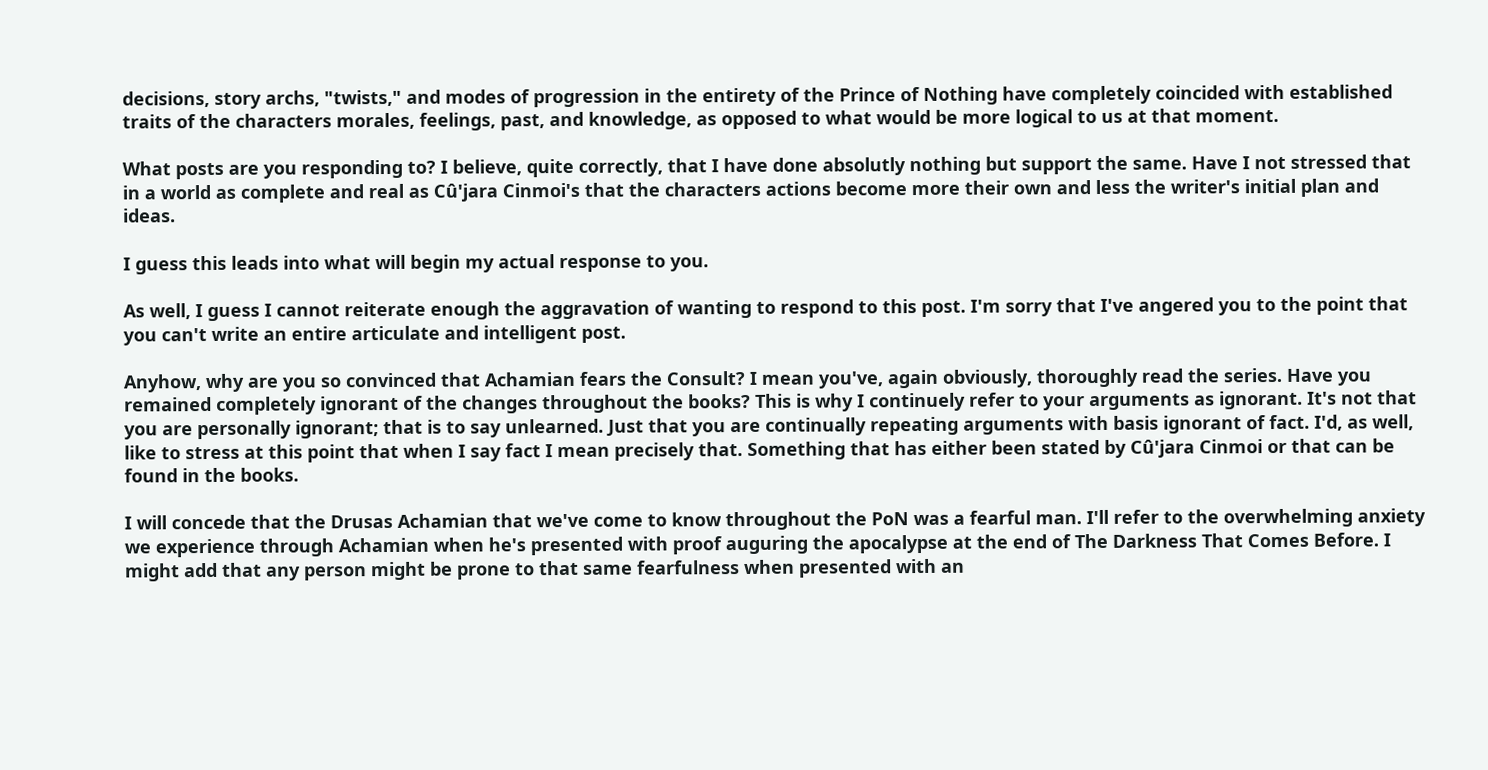decisions, story archs, "twists," and modes of progression in the entirety of the Prince of Nothing have completely coincided with established traits of the characters morales, feelings, past, and knowledge, as opposed to what would be more logical to us at that moment.

What posts are you responding to? I believe, quite correctly, that I have done absolutly nothing but support the same. Have I not stressed that in a world as complete and real as Cû'jara Cinmoi's that the characters actions become more their own and less the writer's initial plan and ideas.

I guess this leads into what will begin my actual response to you.

As well, I guess I cannot reiterate enough the aggravation of wanting to respond to this post. I'm sorry that I've angered you to the point that you can't write an entire articulate and intelligent post.

Anyhow, why are you so convinced that Achamian fears the Consult? I mean you've, again obviously, thoroughly read the series. Have you remained completely ignorant of the changes throughout the books? This is why I continuely refer to your arguments as ignorant. It's not that you are personally ignorant; that is to say unlearned. Just that you are continually repeating arguments with basis ignorant of fact. I'd, as well, like to stress at this point that when I say fact I mean precisely that. Something that has either been stated by Cû'jara Cinmoi or that can be found in the books.

I will concede that the Drusas Achamian that we've come to know throughout the PoN was a fearful man. I'll refer to the overwhelming anxiety we experience through Achamian when he's presented with proof auguring the apocalypse at the end of The Darkness That Comes Before. I might add that any person might be prone to that same fearfulness when presented with an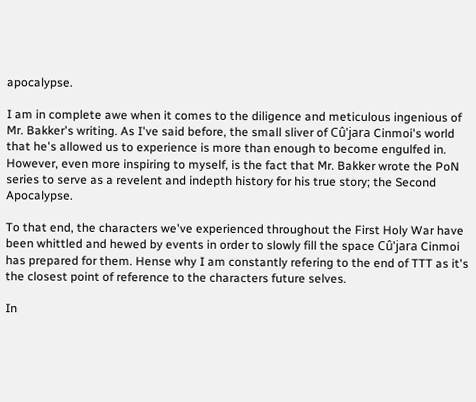apocalypse.

I am in complete awe when it comes to the diligence and meticulous ingenious of Mr. Bakker's writing. As I've said before, the small sliver of Cû'jara Cinmoi's world that he's allowed us to experience is more than enough to become engulfed in. However, even more inspiring to myself, is the fact that Mr. Bakker wrote the PoN series to serve as a revelent and indepth history for his true story; the Second Apocalypse.

To that end, the characters we've experienced throughout the First Holy War have been whittled and hewed by events in order to slowly fill the space Cû'jara Cinmoi has prepared for them. Hense why I am constantly refering to the end of TTT as it's the closest point of reference to the characters future selves.

In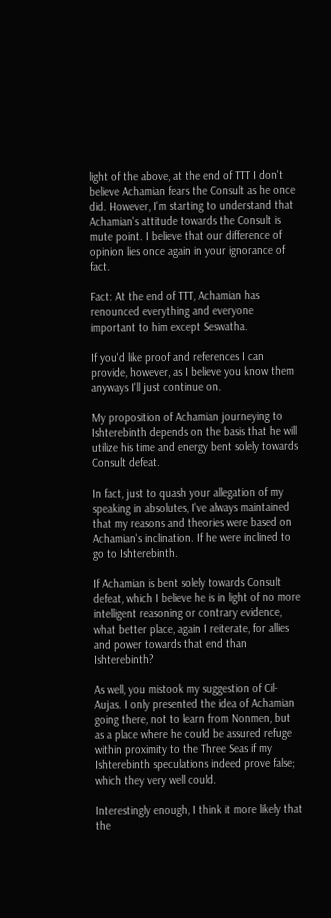light of the above, at the end of TTT I don't believe Achamian fears the Consult as he once did. However, I'm starting to understand that Achamian's attitude towards the Consult is mute point. I believe that our difference of opinion lies once again in your ignorance of fact.

Fact: At the end of TTT, Achamian has renounced everything and everyone important to him except Seswatha.

If you'd like proof and references I can provide, however, as I believe you know them anyways I'll just continue on.

My proposition of Achamian journeying to Ishterebinth depends on the basis that he will utilize his time and energy bent solely towards Consult defeat.

In fact, just to quash your allegation of my speaking in absolutes, I've always maintained that my reasons and theories were based on Achamian's inclination. If he were inclined to go to Ishterebinth.

If Achamian is bent solely towards Consult defeat, which I believe he is in light of no more intelligent reasoning or contrary evidence, what better place, again I reiterate, for allies and power towards that end than Ishterebinth?

As well, you mistook my suggestion of Cil-Aujas. I only presented the idea of Achamian going there, not to learn from Nonmen, but as a place where he could be assured refuge within proximity to the Three Seas if my Ishterebinth speculations indeed prove false; which they very well could.

Interestingly enough, I think it more likely that the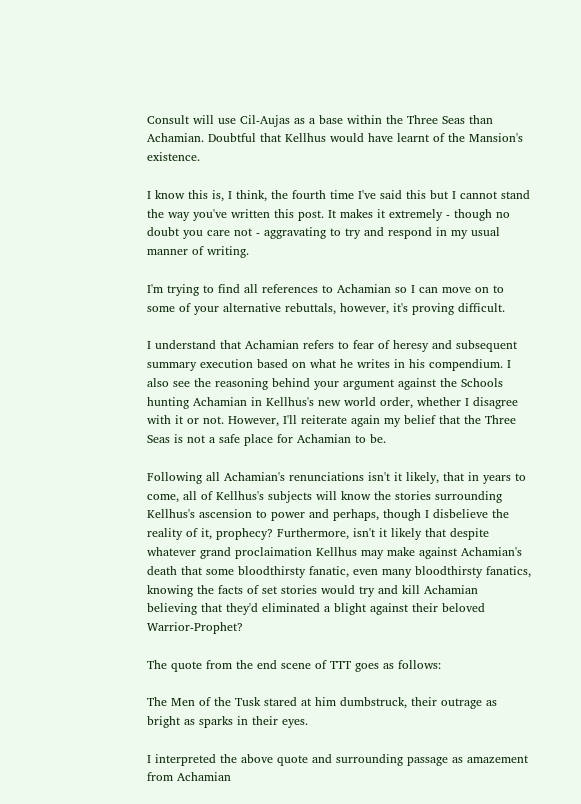Consult will use Cil-Aujas as a base within the Three Seas than Achamian. Doubtful that Kellhus would have learnt of the Mansion's existence.

I know this is, I think, the fourth time I've said this but I cannot stand the way you've written this post. It makes it extremely - though no doubt you care not - aggravating to try and respond in my usual manner of writing.

I'm trying to find all references to Achamian so I can move on to some of your alternative rebuttals, however, it's proving difficult.

I understand that Achamian refers to fear of heresy and subsequent summary execution based on what he writes in his compendium. I also see the reasoning behind your argument against the Schools hunting Achamian in Kellhus's new world order, whether I disagree with it or not. However, I'll reiterate again my belief that the Three Seas is not a safe place for Achamian to be.

Following all Achamian's renunciations isn't it likely, that in years to come, all of Kellhus's subjects will know the stories surrounding Kellhus's ascension to power and perhaps, though I disbelieve the reality of it, prophecy? Furthermore, isn't it likely that despite whatever grand proclaimation Kellhus may make against Achamian's death that some bloodthirsty fanatic, even many bloodthirsty fanatics, knowing the facts of set stories would try and kill Achamian believing that they'd eliminated a blight against their beloved Warrior-Prophet?

The quote from the end scene of TTT goes as follows:

The Men of the Tusk stared at him dumbstruck, their outrage as bright as sparks in their eyes.

I interpreted the above quote and surrounding passage as amazement from Achamian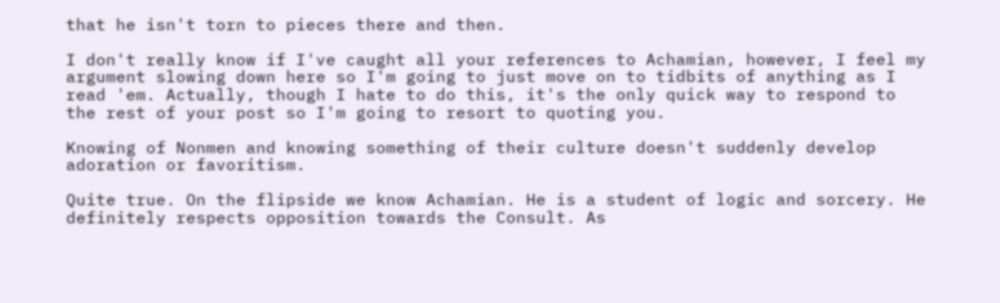that he isn't torn to pieces there and then.

I don't really know if I've caught all your references to Achamian, however, I feel my argument slowing down here so I'm going to just move on to tidbits of anything as I read 'em. Actually, though I hate to do this, it's the only quick way to respond to the rest of your post so I'm going to resort to quoting you.

Knowing of Nonmen and knowing something of their culture doesn't suddenly develop adoration or favoritism.

Quite true. On the flipside we know Achamian. He is a student of logic and sorcery. He definitely respects opposition towards the Consult. As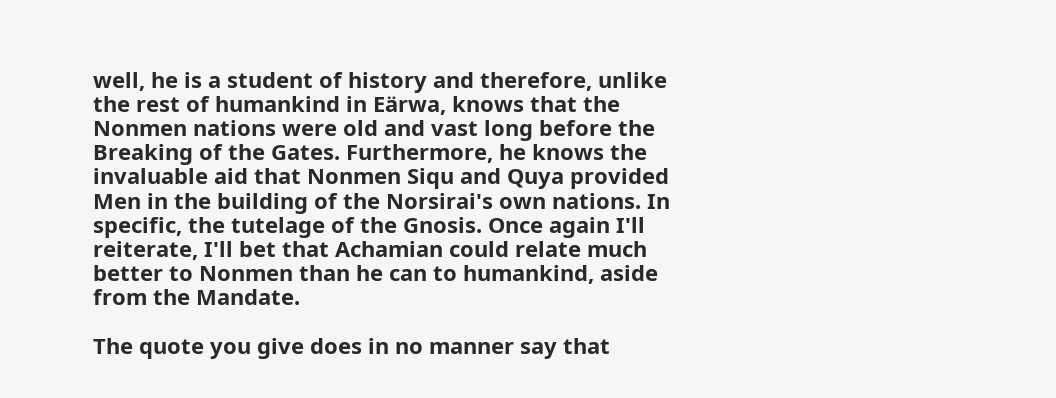well, he is a student of history and therefore, unlike the rest of humankind in Eärwa, knows that the Nonmen nations were old and vast long before the Breaking of the Gates. Furthermore, he knows the invaluable aid that Nonmen Siqu and Quya provided Men in the building of the Norsirai's own nations. In specific, the tutelage of the Gnosis. Once again I'll reiterate, I'll bet that Achamian could relate much better to Nonmen than he can to humankind, aside from the Mandate.

The quote you give does in no manner say that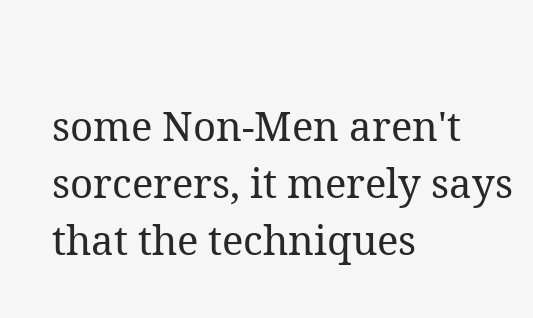some Non-Men aren't sorcerers, it merely says that the techniques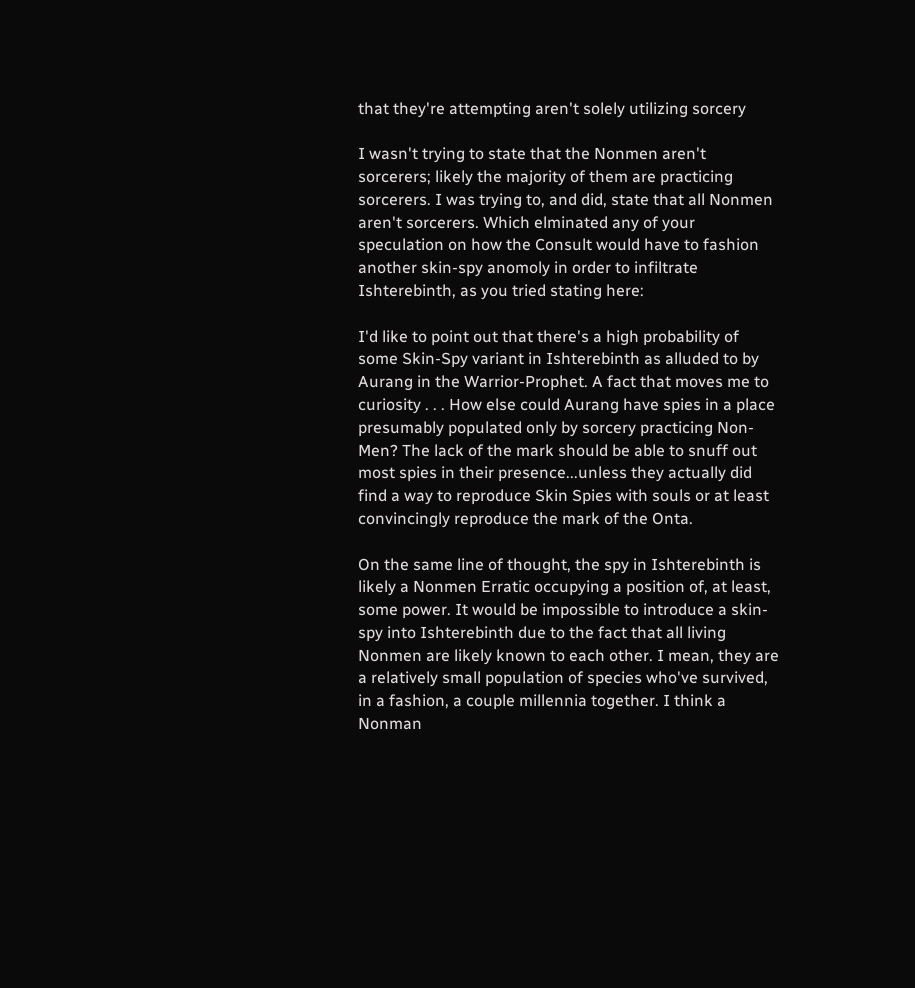that they're attempting aren't solely utilizing sorcery

I wasn't trying to state that the Nonmen aren't sorcerers; likely the majority of them are practicing sorcerers. I was trying to, and did, state that all Nonmen aren't sorcerers. Which elminated any of your speculation on how the Consult would have to fashion another skin-spy anomoly in order to infiltrate Ishterebinth, as you tried stating here:

I'd like to point out that there's a high probability of some Skin-Spy variant in Ishterebinth as alluded to by Aurang in the Warrior-Prophet. A fact that moves me to curiosity . . . How else could Aurang have spies in a place presumably populated only by sorcery practicing Non-Men? The lack of the mark should be able to snuff out most spies in their presence...unless they actually did find a way to reproduce Skin Spies with souls or at least convincingly reproduce the mark of the Onta.

On the same line of thought, the spy in Ishterebinth is likely a Nonmen Erratic occupying a position of, at least, some power. It would be impossible to introduce a skin-spy into Ishterebinth due to the fact that all living Nonmen are likely known to each other. I mean, they are a relatively small population of species who've survived, in a fashion, a couple millennia together. I think a Nonman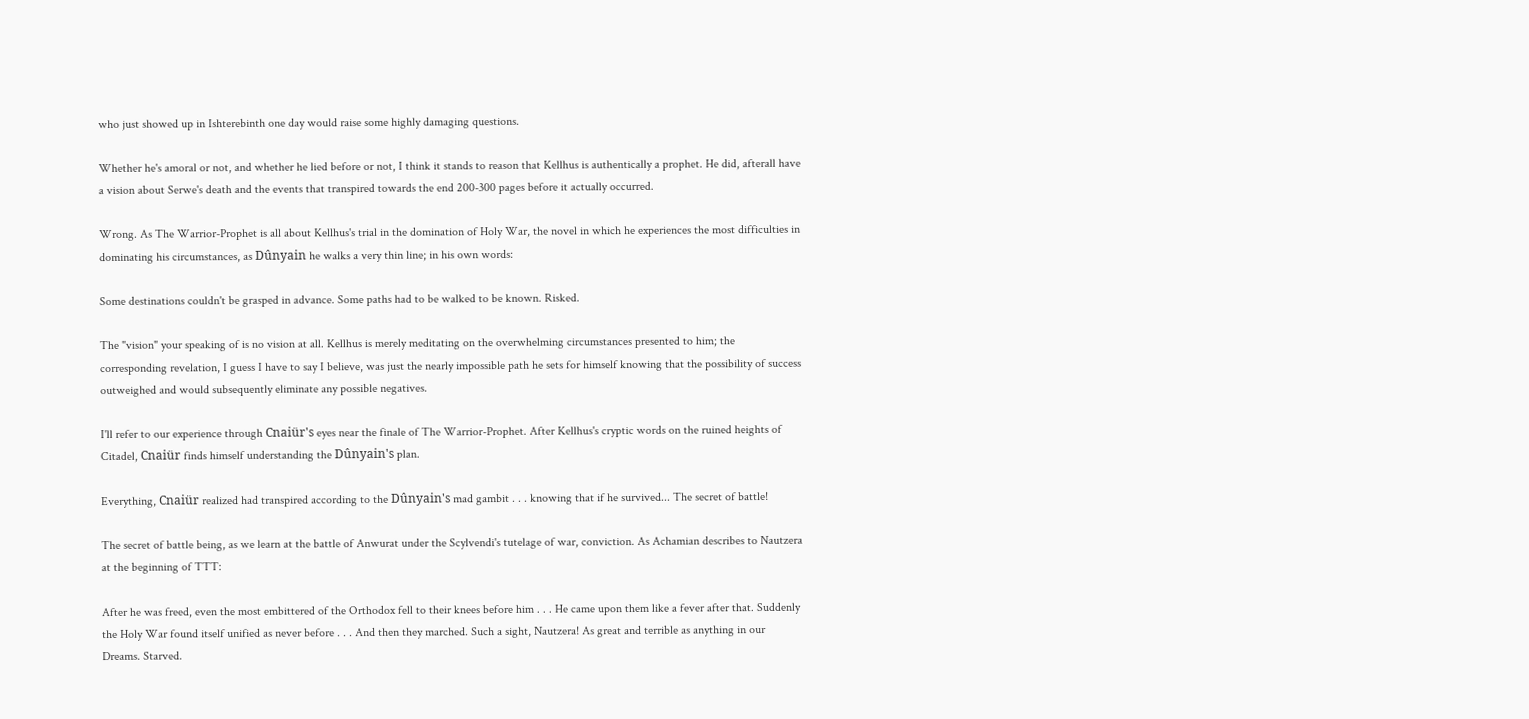who just showed up in Ishterebinth one day would raise some highly damaging questions.

Whether he's amoral or not, and whether he lied before or not, I think it stands to reason that Kellhus is authentically a prophet. He did, afterall have a vision about Serwe's death and the events that transpired towards the end 200-300 pages before it actually occurred.

Wrong. As The Warrior-Prophet is all about Kellhus's trial in the domination of Holy War, the novel in which he experiences the most difficulties in dominating his circumstances, as Dûnyain he walks a very thin line; in his own words:

Some destinations couldn't be grasped in advance. Some paths had to be walked to be known. Risked.

The "vision" your speaking of is no vision at all. Kellhus is merely meditating on the overwhelming circumstances presented to him; the corresponding revelation, I guess I have to say I believe, was just the nearly impossible path he sets for himself knowing that the possibility of success outweighed and would subsequently eliminate any possible negatives.

I'll refer to our experience through Cnaiür's eyes near the finale of The Warrior-Prophet. After Kellhus's cryptic words on the ruined heights of Citadel, Cnaiür finds himself understanding the Dûnyain's plan.

Everything, Cnaiür realized had transpired according to the Dûnyain's mad gambit . . . knowing that if he survived... The secret of battle!

The secret of battle being, as we learn at the battle of Anwurat under the Scylvendi's tutelage of war, conviction. As Achamian describes to Nautzera at the beginning of TTT:

After he was freed, even the most embittered of the Orthodox fell to their knees before him . . . He came upon them like a fever after that. Suddenly the Holy War found itself unified as never before . . . And then they marched. Such a sight, Nautzera! As great and terrible as anything in our Dreams. Starved.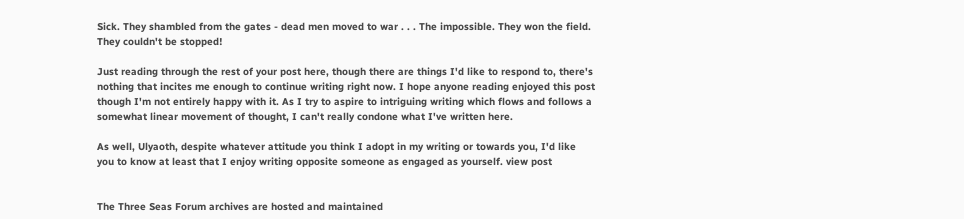Sick. They shambled from the gates - dead men moved to war . . . The impossible. They won the field. They couldn't be stopped!

Just reading through the rest of your post here, though there are things I'd like to respond to, there's nothing that incites me enough to continue writing right now. I hope anyone reading enjoyed this post though I'm not entirely happy with it. As I try to aspire to intriguing writing which flows and follows a somewhat linear movement of thought, I can't really condone what I've written here.

As well, Ulyaoth, despite whatever attitude you think I adopt in my writing or towards you, I'd like you to know at least that I enjoy writing opposite someone as engaged as yourself. view post


The Three Seas Forum archives are hosted and maintained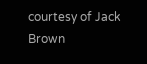courtesy of Jack Brown